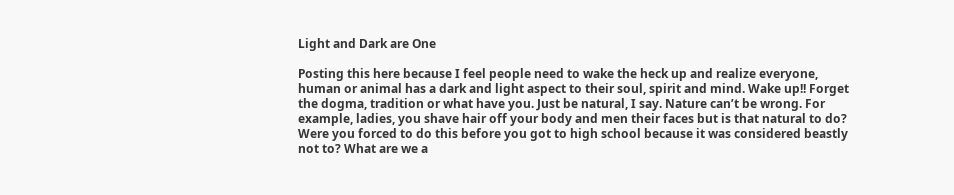Light and Dark are One

Posting this here because I feel people need to wake the heck up and realize everyone, human or animal has a dark and light aspect to their soul, spirit and mind. Wake up!! Forget the dogma, tradition or what have you. Just be natural, I say. Nature can’t be wrong. For example, ladies, you shave hair off your body and men their faces but is that natural to do? Were you forced to do this before you got to high school because it was considered beastly not to? What are we a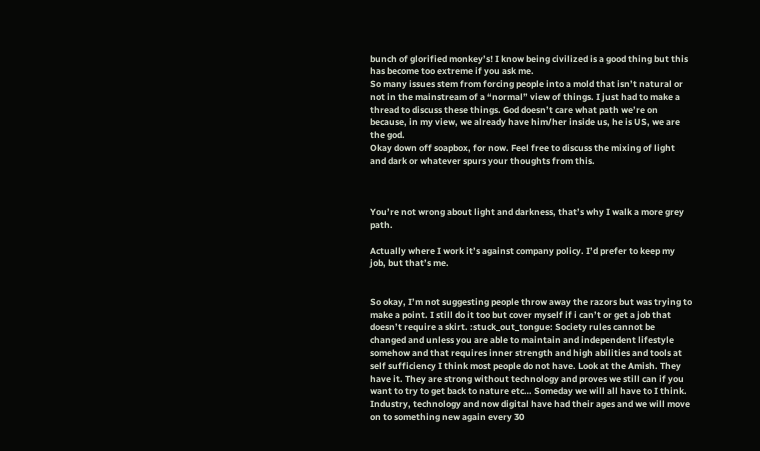bunch of glorified monkey’s! I know being civilized is a good thing but this has become too extreme if you ask me.
So many issues stem from forcing people into a mold that isn’t natural or not in the mainstream of a “normal” view of things. I just had to make a thread to discuss these things. God doesn’t care what path we’re on because, in my view, we already have him/her inside us, he is US, we are the god.
Okay down off soapbox, for now. Feel free to discuss the mixing of light and dark or whatever spurs your thoughts from this.



You’re not wrong about light and darkness, that’s why I walk a more grey path.

Actually where I work it’s against company policy. I’d prefer to keep my job, but that’s me.


So okay, I’m not suggesting people throw away the razors but was trying to make a point. I still do it too but cover myself if i can’t or get a job that doesn’t require a skirt. :stuck_out_tongue: Society rules cannot be changed and unless you are able to maintain and independent lifestyle somehow and that requires inner strength and high abilities and tools at self sufficiency I think most people do not have. Look at the Amish. They have it. They are strong without technology and proves we still can if you want to try to get back to nature etc… Someday we will all have to I think. Industry, technology and now digital have had their ages and we will move on to something new again every 30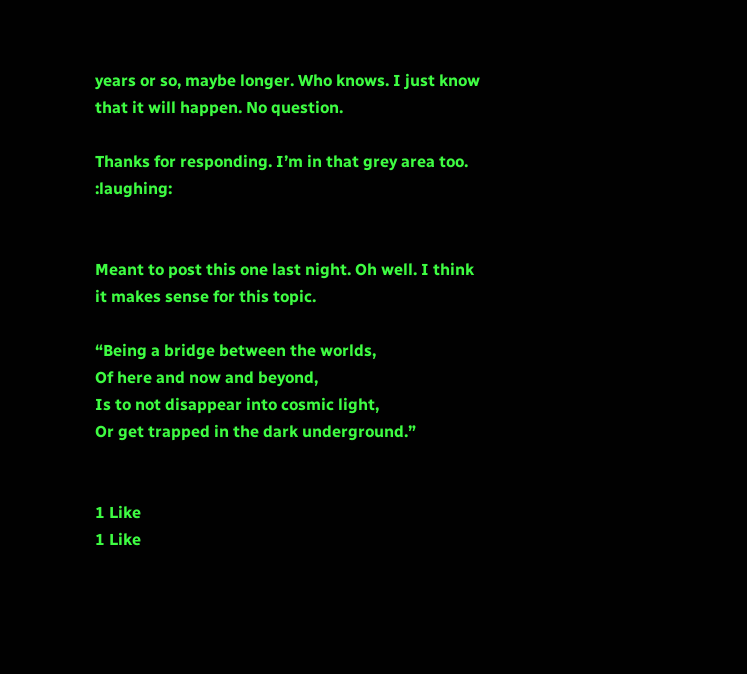years or so, maybe longer. Who knows. I just know that it will happen. No question.

Thanks for responding. I’m in that grey area too. :laughing:


Meant to post this one last night. Oh well. I think it makes sense for this topic.

“Being a bridge between the worlds,
Of here and now and beyond,
Is to not disappear into cosmic light,
Or get trapped in the dark underground.”


1 Like
1 Like